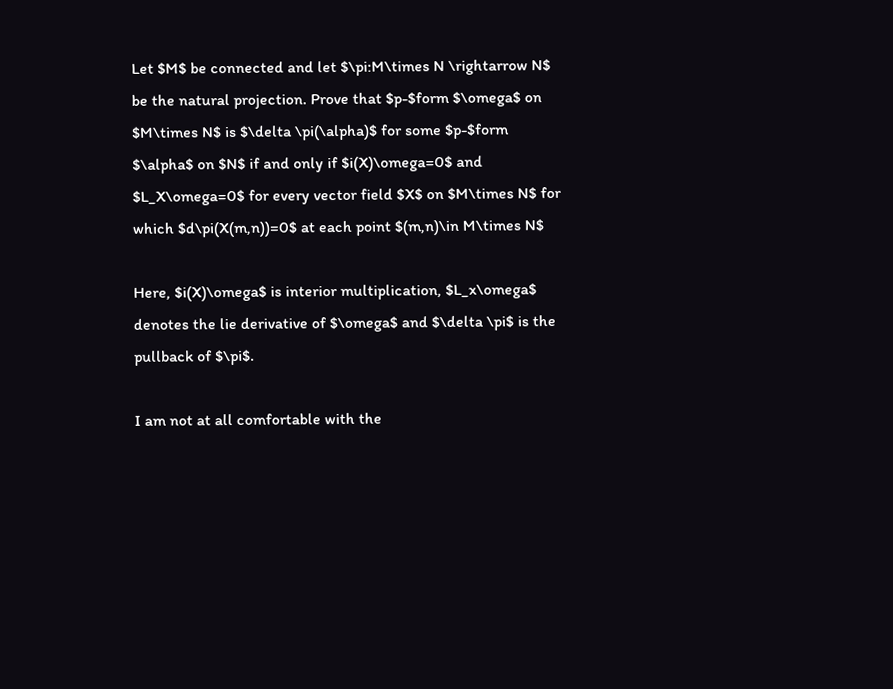Let $M$ be connected and let $\pi:M\times N \rightarrow N$ be the natural projection. Prove that $p-$form $\omega$ on $M\times N$ is $\delta \pi(\alpha)$ for some $p-$form $\alpha$ on $N$ if and only if $i(X)\omega=0$ and $L_X\omega=0$ for every vector field $X$ on $M\times N$ for which $d\pi(X(m,n))=0$ at each point $(m,n)\in M\times N$

Here, $i(X)\omega$ is interior multiplication, $L_x\omega$ denotes the lie derivative of $\omega$ and $\delta \pi$ is the pullback of $\pi$.

I am not at all comfortable with the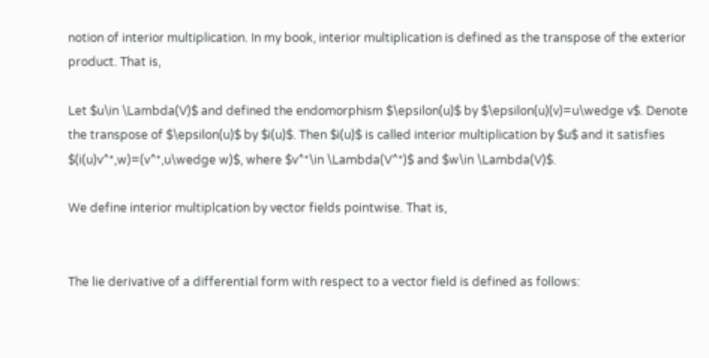notion of interior multiplication. In my book, interior multiplication is defined as the transpose of the exterior product. That is,

Let $u\in \Lambda(V)$ and defined the endomorphism $\epsilon(u)$ by $\epsilon(u)(v)=u\wedge v$. Denote the transpose of $\epsilon(u)$ by $i(u)$. Then $i(u)$ is called interior multiplication by $u$ and it satisfies $(i(u)v^*,w)=(v^*,u\wedge w)$, where $v^*\in \Lambda(V^*)$ and $w\in \Lambda(V)$.

We define interior multiplcation by vector fields pointwise. That is,


The lie derivative of a differential form with respect to a vector field is defined as follows: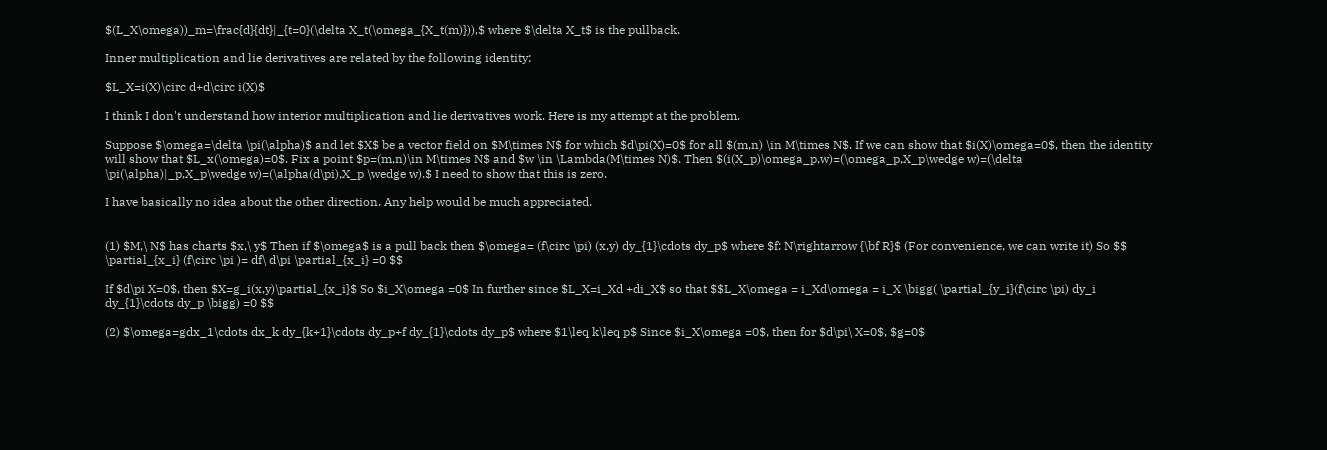$(L_X\omega))_m=\frac{d}{dt}|_{t=0}(\delta X_t(\omega_{X_t(m)})),$ where $\delta X_t$ is the pullback.

Inner multiplication and lie derivatives are related by the following identity:

$L_X=i(X)\circ d+d\circ i(X)$

I think I don't understand how interior multiplication and lie derivatives work. Here is my attempt at the problem.

Suppose $\omega=\delta \pi(\alpha)$ and let $X$ be a vector field on $M\times N$ for which $d\pi(X)=0$ for all $(m,n) \in M\times N$. If we can show that $i(X)\omega=0$, then the identity will show that $L_x(\omega)=0$. Fix a point $p=(m,n)\in M\times N$ and $w \in \Lambda(M\times N)$. Then $(i(X_p)\omega_p,w)=(\omega_p,X_p\wedge w)=(\delta \pi(\alpha)|_p,X_p\wedge w)=(\alpha(d\pi),X_p \wedge w).$ I need to show that this is zero.

I have basically no idea about the other direction. Any help would be much appreciated.


(1) $M,\ N$ has charts $x,\ y$ Then if $\omega$ is a pull back then $\omega= (f\circ \pi) (x,y) dy_{1}\cdots dy_p$ where $f: N\rightarrow {\bf R}$ (For convenience, we can write it) So $$ \partial_{x_i} (f\circ \pi )= df\ d\pi \partial_{x_i} =0 $$

If $d\pi X=0$, then $X=g_i(x,y)\partial_{x_i}$ So $i_X\omega =0$ In further since $L_X=i_Xd +di_X$ so that $$L_X\omega = i_Xd\omega = i_X \bigg( \partial_{y_i}(f\circ \pi) dy_i dy_{1}\cdots dy_p \bigg) =0 $$

(2) $\omega=gdx_1\cdots dx_k dy_{k+1}\cdots dy_p+f dy_{1}\cdots dy_p$ where $1\leq k\leq p$ Since $i_X\omega =0$, then for $d\pi\ X=0$, $g=0$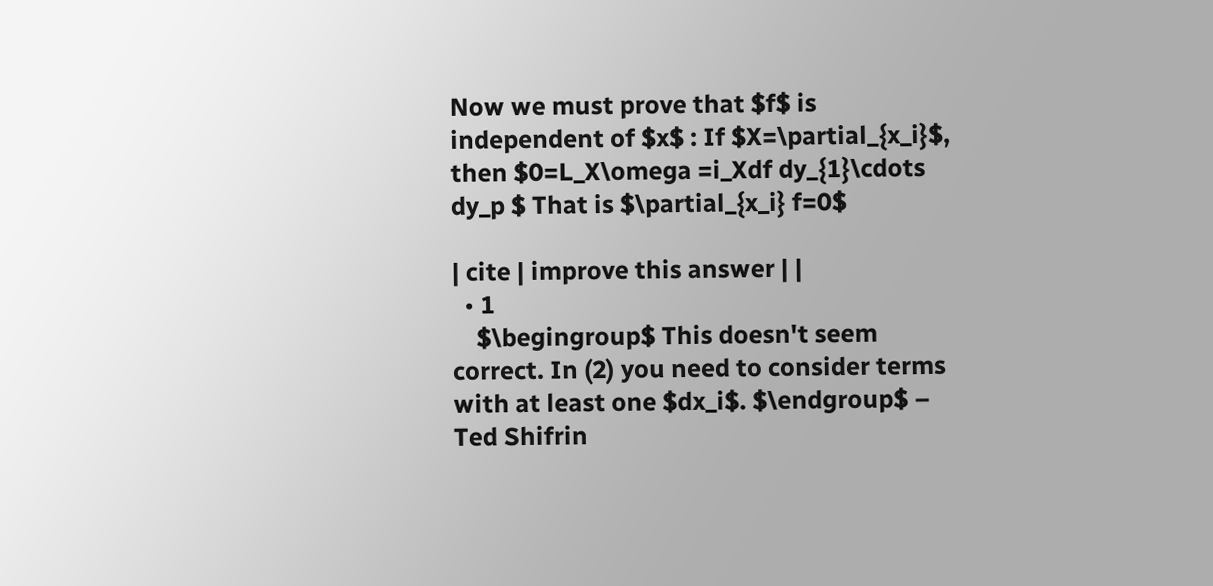Now we must prove that $f$ is independent of $x$ : If $X=\partial_{x_i}$, then $0=L_X\omega =i_Xdf dy_{1}\cdots dy_p $ That is $\partial_{x_i} f=0$

| cite | improve this answer | |
  • 1
    $\begingroup$ This doesn't seem correct. In (2) you need to consider terms with at least one $dx_i$. $\endgroup$ – Ted Shifrin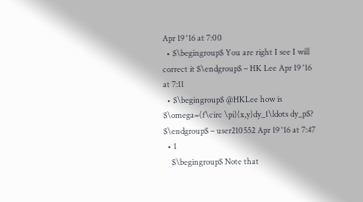Apr 19 '16 at 7:00
  • $\begingroup$ You are right I see I will correct it $\endgroup$ – HK Lee Apr 19 '16 at 7:11
  • $\begingroup$ @HKLee how is $\omega=(f\circ \pi)(x,y)dy_1\ldots dy_p$? $\endgroup$ – user210552 Apr 19 '16 at 7:47
  • 1
    $\begingroup$ Note that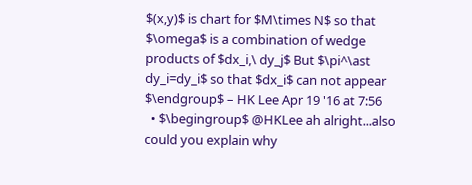$(x,y)$ is chart for $M\times N$ so that $\omega$ is a combination of wedge products of $dx_i,\ dy_j$ But $\pi^\ast dy_i=dy_i$ so that $dx_i$ can not appear $\endgroup$ – HK Lee Apr 19 '16 at 7:56
  • $\begingroup$ @HKLee ah alright...also could you explain why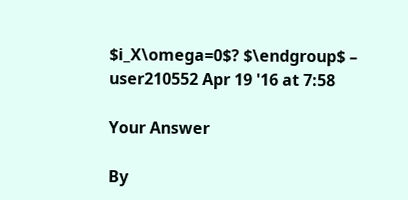$i_X\omega=0$? $\endgroup$ – user210552 Apr 19 '16 at 7:58

Your Answer

By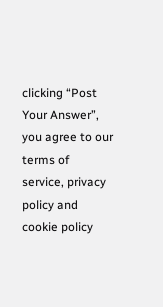clicking “Post Your Answer”, you agree to our terms of service, privacy policy and cookie policy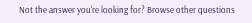Not the answer you're looking for? Browse other questions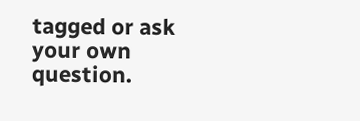tagged or ask your own question.